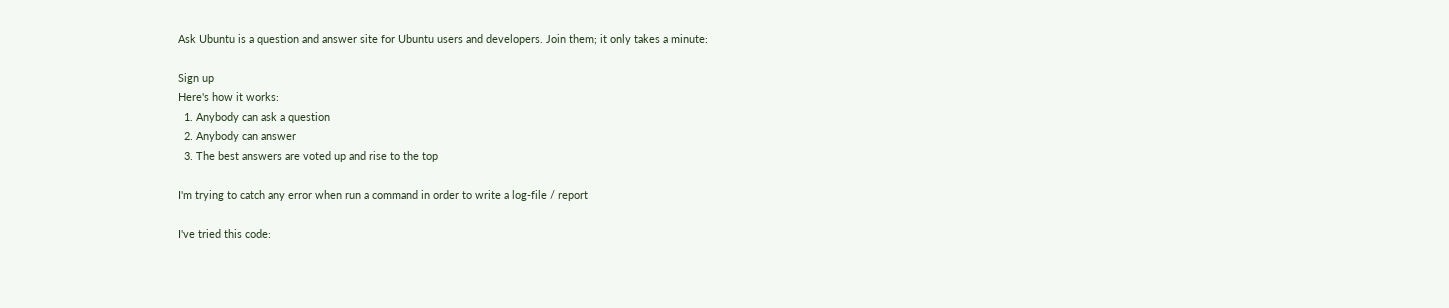Ask Ubuntu is a question and answer site for Ubuntu users and developers. Join them; it only takes a minute:

Sign up
Here's how it works:
  1. Anybody can ask a question
  2. Anybody can answer
  3. The best answers are voted up and rise to the top

I'm trying to catch any error when run a command in order to write a log-file / report

I've tried this code: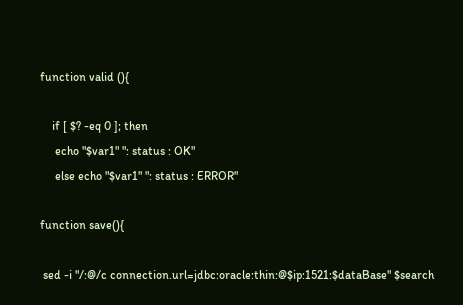function valid (){

    if [ $? -eq 0 ]; then
     echo "$var1" ": status : OK"
     else echo "$var1" ": status : ERROR"

function save(){

 sed -i "/:@/c connection.url=jdbc:oracle:thin:@$ip:1521:$dataBase" $search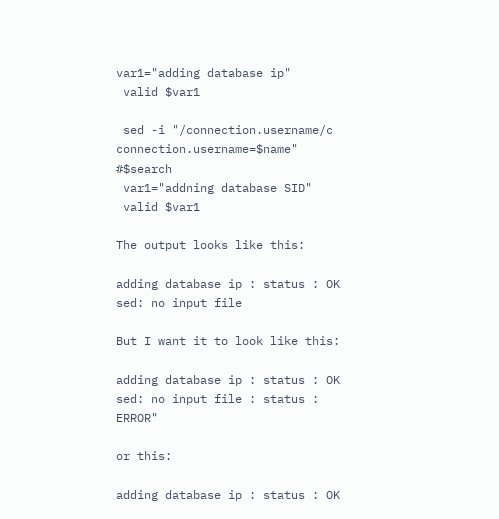var1="adding database ip"
 valid $var1

 sed -i "/connection.username/c connection.username=$name" #$search
 var1="addning database SID"
 valid $var1

The output looks like this:

adding database ip : status : OK
sed: no input file

But I want it to look like this:

adding database ip : status : OK
sed: no input file : status : ERROR"

or this:

adding database ip : status : OK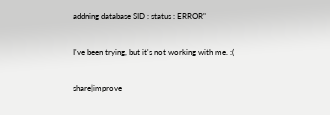addning database SID : status : ERROR"

I've been trying, but it's not working with me. :(

share|improve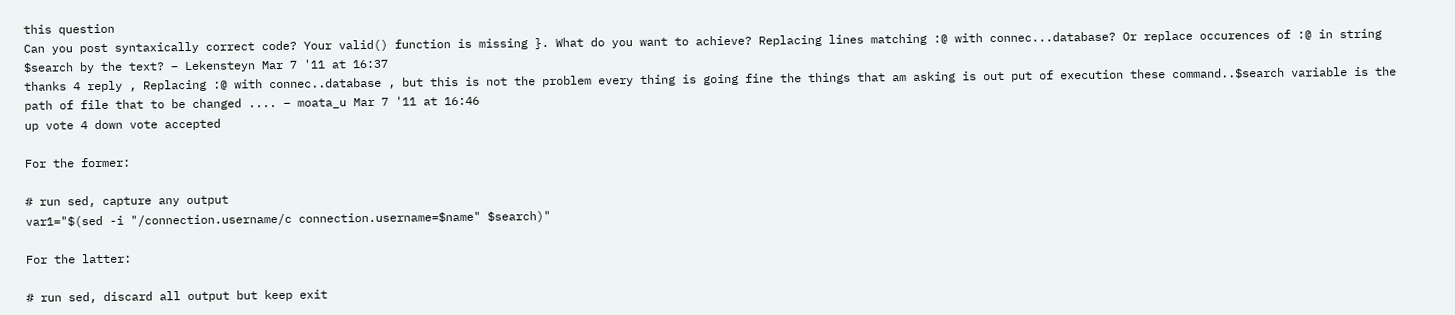this question
Can you post syntaxically correct code? Your valid() function is missing }. What do you want to achieve? Replacing lines matching :@ with connec...database? Or replace occurences of :@ in string $search by the text? – Lekensteyn Mar 7 '11 at 16:37
thanks 4 reply , Replacing :@ with connec..database , but this is not the problem every thing is going fine the things that am asking is out put of execution these command..$search variable is the path of file that to be changed .... – moata_u Mar 7 '11 at 16:46
up vote 4 down vote accepted

For the former:

# run sed, capture any output
var1="$(sed -i "/connection.username/c connection.username=$name" $search)"

For the latter:

# run sed, discard all output but keep exit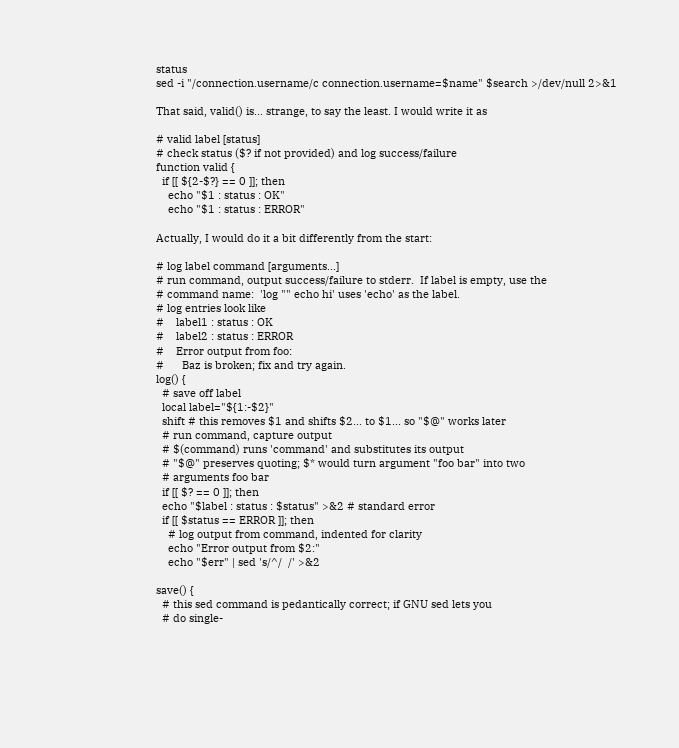status
sed -i "/connection.username/c connection.username=$name" $search >/dev/null 2>&1

That said, valid() is... strange, to say the least. I would write it as

# valid label [status]
# check status ($? if not provided) and log success/failure
function valid {
  if [[ ${2-$?} == 0 ]]; then
    echo "$1 : status : OK"
    echo "$1 : status : ERROR"

Actually, I would do it a bit differently from the start:

# log label command [arguments...]
# run command, output success/failure to stderr.  If label is empty, use the
# command name:  'log "" echo hi' uses 'echo' as the label.
# log entries look like
#    label1 : status : OK
#    label2 : status : ERROR
#    Error output from foo:
#      Baz is broken; fix and try again.
log() {
  # save off label
  local label="${1:-$2}"
  shift # this removes $1 and shifts $2... to $1... so "$@" works later
  # run command, capture output
  # $(command) runs 'command' and substitutes its output
  # "$@" preserves quoting; $* would turn argument "foo bar" into two
  # arguments foo bar
  if [[ $? == 0 ]]; then
  echo "$label : status : $status" >&2 # standard error
  if [[ $status == ERROR ]]; then
    # log output from command, indented for clarity
    echo "Error output from $2:"
    echo "$err" | sed 's/^/  /' >&2

save() {
  # this sed command is pedantically correct; if GNU sed lets you
  # do single-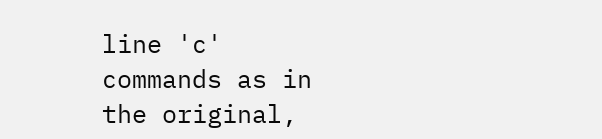line 'c' commands as in the original,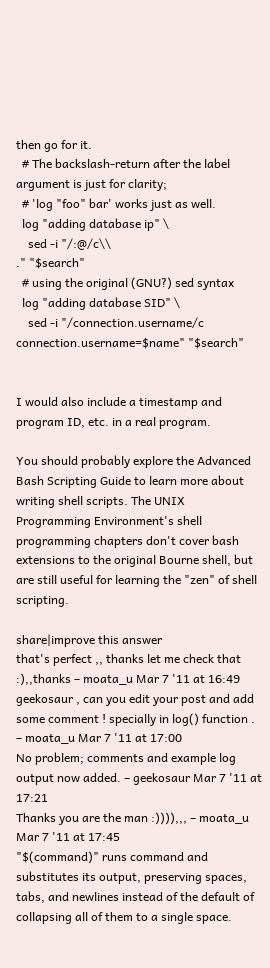then go for it.
  # The backslash-return after the label argument is just for clarity;
  # 'log "foo" bar' works just as well.
  log "adding database ip" \
    sed -i "/:@/c\\
." "$search"
  # using the original (GNU?) sed syntax
  log "adding database SID" \
    sed -i "/connection.username/c connection.username=$name" "$search"


I would also include a timestamp and program ID, etc. in a real program.

You should probably explore the Advanced Bash Scripting Guide to learn more about writing shell scripts. The UNIX Programming Environment's shell programming chapters don't cover bash extensions to the original Bourne shell, but are still useful for learning the "zen" of shell scripting.

share|improve this answer
that's perfect ,, thanks let me check that :),,thanks – moata_u Mar 7 '11 at 16:49
geekosaur , can you edit your post and add some comment ! specially in log() function . – moata_u Mar 7 '11 at 17:00
No problem; comments and example log output now added. – geekosaur Mar 7 '11 at 17:21
Thanks you are the man :)))),,, – moata_u Mar 7 '11 at 17:45
"$(command)" runs command and substitutes its output, preserving spaces, tabs, and newlines instead of the default of collapsing all of them to a single space.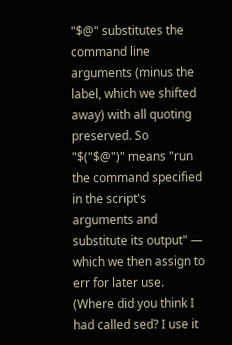"$@" substitutes the command line arguments (minus the label, which we shifted away) with all quoting preserved. So "$("$@")" means "run the command specified in the script's arguments and substitute its output" — which we then assign to err for later use. (Where did you think I had called sed? I use it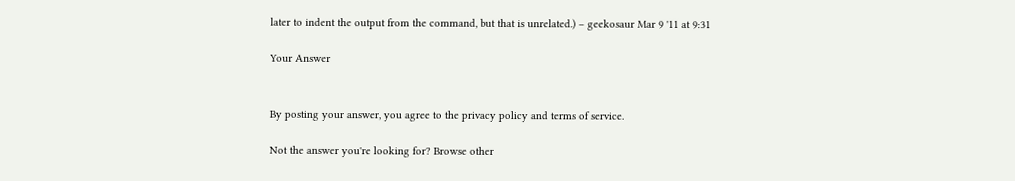later to indent the output from the command, but that is unrelated.) – geekosaur Mar 9 '11 at 9:31

Your Answer


By posting your answer, you agree to the privacy policy and terms of service.

Not the answer you're looking for? Browse other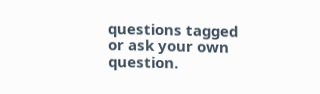questions tagged or ask your own question.